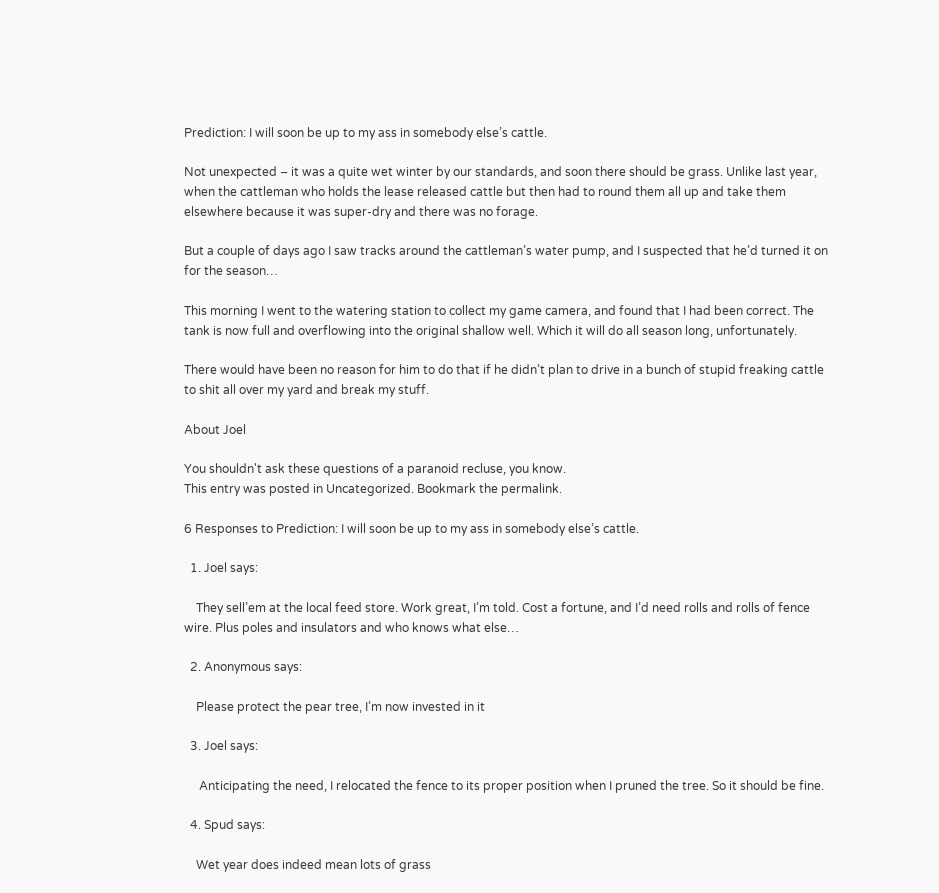Prediction: I will soon be up to my ass in somebody else’s cattle.

Not unexpected – it was a quite wet winter by our standards, and soon there should be grass. Unlike last year, when the cattleman who holds the lease released cattle but then had to round them all up and take them elsewhere because it was super-dry and there was no forage.

But a couple of days ago I saw tracks around the cattleman’s water pump, and I suspected that he’d turned it on for the season…

This morning I went to the watering station to collect my game camera, and found that I had been correct. The tank is now full and overflowing into the original shallow well. Which it will do all season long, unfortunately.

There would have been no reason for him to do that if he didn’t plan to drive in a bunch of stupid freaking cattle to shit all over my yard and break my stuff.

About Joel

You shouldn't ask these questions of a paranoid recluse, you know.
This entry was posted in Uncategorized. Bookmark the permalink.

6 Responses to Prediction: I will soon be up to my ass in somebody else’s cattle.

  1. Joel says:

    They sell’em at the local feed store. Work great, I’m told. Cost a fortune, and I’d need rolls and rolls of fence wire. Plus poles and insulators and who knows what else…

  2. Anonymous says:

    Please protect the pear tree, I’m now invested in it

  3. Joel says:

     Anticipating the need, I relocated the fence to its proper position when I pruned the tree. So it should be fine.

  4. Spud says:

    Wet year does indeed mean lots of grass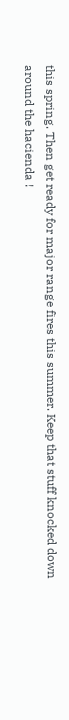this spring. Then get ready for major range fires this summer. Keep that stuff knocked down around the hacienda !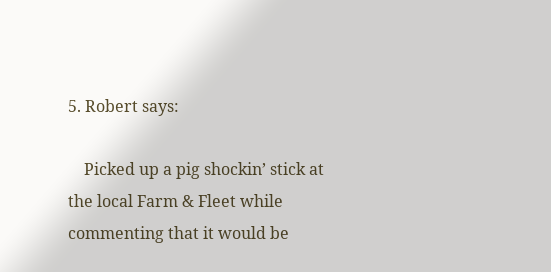5. Robert says:

    Picked up a pig shockin’ stick at the local Farm & Fleet while commenting that it would be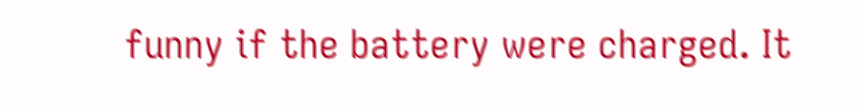funny if the battery were charged. It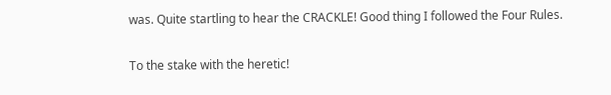was. Quite startling to hear the CRACKLE! Good thing I followed the Four Rules.

To the stake with the heretic!